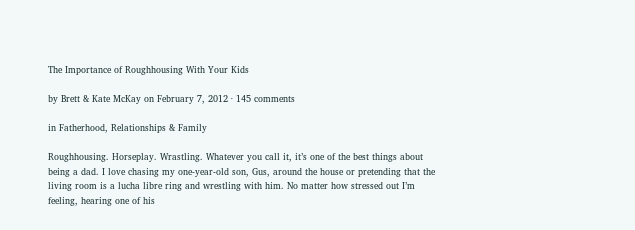The Importance of Roughhousing With Your Kids

by Brett & Kate McKay on February 7, 2012 · 145 comments

in Fatherhood, Relationships & Family

Roughhousing. Horseplay. Wrastling. Whatever you call it, it’s one of the best things about being a dad. I love chasing my one-year-old son, Gus, around the house or pretending that the living room is a lucha libre ring and wrestling with him. No matter how stressed out I’m feeling, hearing one of his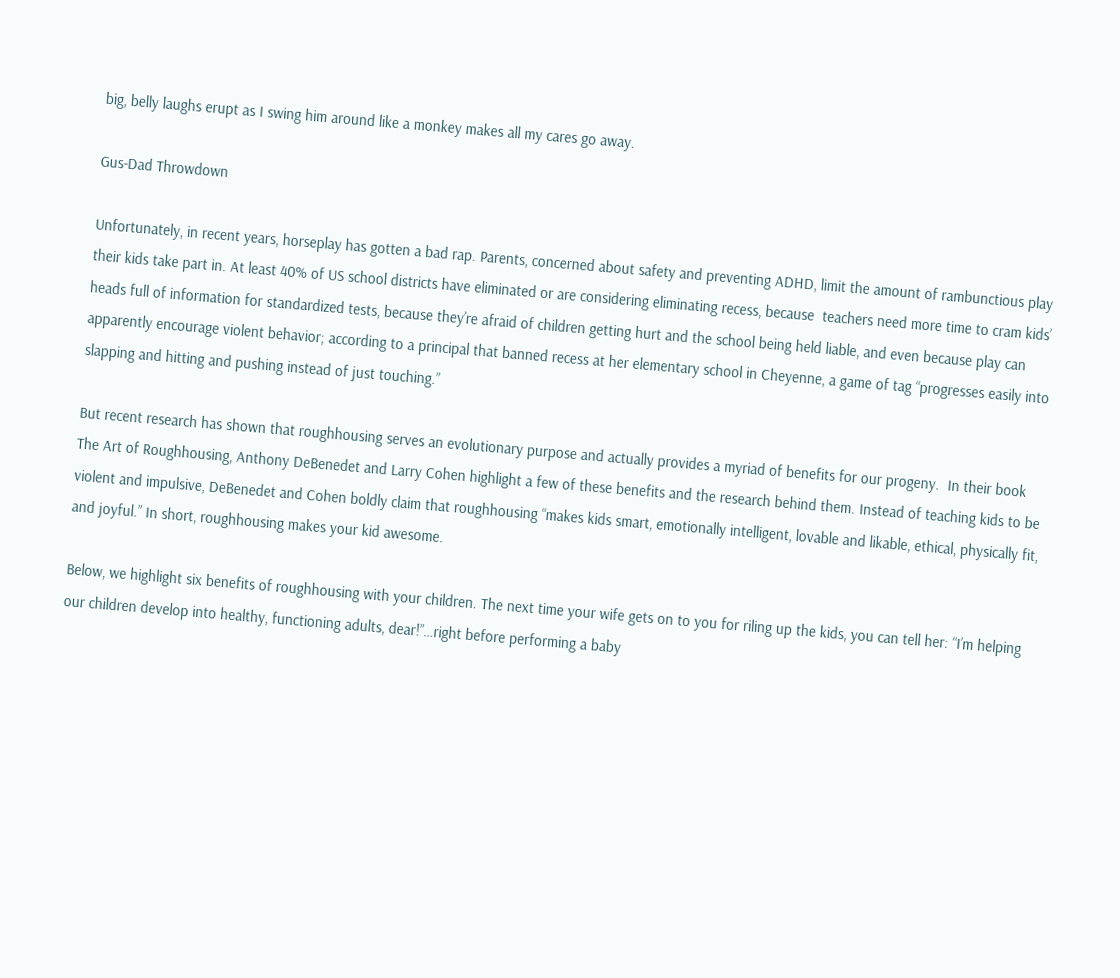big, belly laughs erupt as I swing him around like a monkey makes all my cares go away.

Gus-Dad Throwdown

Unfortunately, in recent years, horseplay has gotten a bad rap. Parents, concerned about safety and preventing ADHD, limit the amount of rambunctious play their kids take part in. At least 40% of US school districts have eliminated or are considering eliminating recess, because  teachers need more time to cram kids’ heads full of information for standardized tests, because they’re afraid of children getting hurt and the school being held liable, and even because play can apparently encourage violent behavior; according to a principal that banned recess at her elementary school in Cheyenne, a game of tag “progresses easily into slapping and hitting and pushing instead of just touching.”

But recent research has shown that roughhousing serves an evolutionary purpose and actually provides a myriad of benefits for our progeny.  In their book The Art of Roughhousing, Anthony DeBenedet and Larry Cohen highlight a few of these benefits and the research behind them. Instead of teaching kids to be violent and impulsive, DeBenedet and Cohen boldly claim that roughhousing “makes kids smart, emotionally intelligent, lovable and likable, ethical, physically fit, and joyful.” In short, roughhousing makes your kid awesome.

Below, we highlight six benefits of roughhousing with your children. The next time your wife gets on to you for riling up the kids, you can tell her: “I’m helping our children develop into healthy, functioning adults, dear!”…right before performing a baby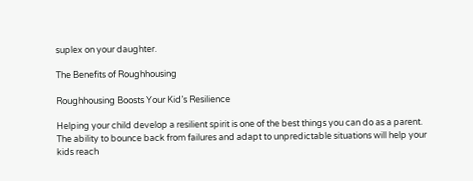suplex on your daughter.

The Benefits of Roughhousing

Roughhousing Boosts Your Kid’s Resilience

Helping your child develop a resilient spirit is one of the best things you can do as a parent. The ability to bounce back from failures and adapt to unpredictable situations will help your kids reach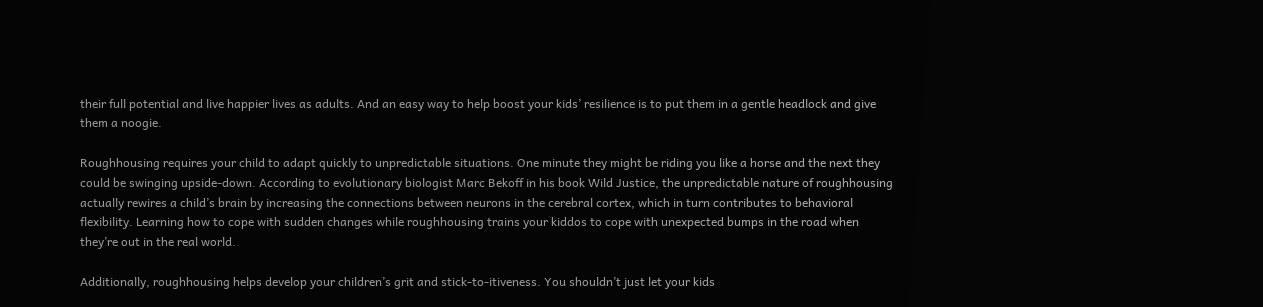their full potential and live happier lives as adults. And an easy way to help boost your kids’ resilience is to put them in a gentle headlock and give them a noogie.

Roughhousing requires your child to adapt quickly to unpredictable situations. One minute they might be riding you like a horse and the next they could be swinging upside-down. According to evolutionary biologist Marc Bekoff in his book Wild Justice, the unpredictable nature of roughhousing actually rewires a child’s brain by increasing the connections between neurons in the cerebral cortex, which in turn contributes to behavioral flexibility. Learning how to cope with sudden changes while roughhousing trains your kiddos to cope with unexpected bumps in the road when they’re out in the real world.

Additionally, roughhousing helps develop your children’s grit and stick-to-itiveness. You shouldn’t just let your kids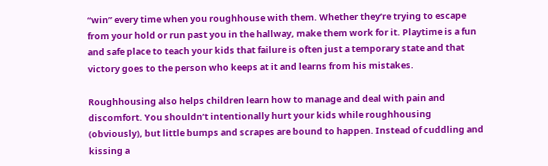“win” every time when you roughhouse with them. Whether they’re trying to escape from your hold or run past you in the hallway, make them work for it. Playtime is a fun and safe place to teach your kids that failure is often just a temporary state and that victory goes to the person who keeps at it and learns from his mistakes.

Roughhousing also helps children learn how to manage and deal with pain and discomfort. You shouldn’t intentionally hurt your kids while roughhousing (obviously), but little bumps and scrapes are bound to happen. Instead of cuddling and kissing a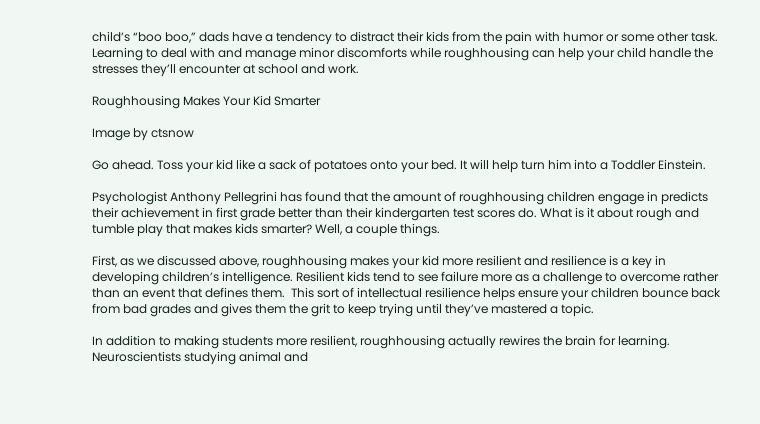child’s “boo boo,” dads have a tendency to distract their kids from the pain with humor or some other task. Learning to deal with and manage minor discomforts while roughhousing can help your child handle the stresses they’ll encounter at school and work.

Roughhousing Makes Your Kid Smarter

Image by ctsnow

Go ahead. Toss your kid like a sack of potatoes onto your bed. It will help turn him into a Toddler Einstein.

Psychologist Anthony Pellegrini has found that the amount of roughhousing children engage in predicts their achievement in first grade better than their kindergarten test scores do. What is it about rough and tumble play that makes kids smarter? Well, a couple things.

First, as we discussed above, roughhousing makes your kid more resilient and resilience is a key in developing children’s intelligence. Resilient kids tend to see failure more as a challenge to overcome rather than an event that defines them.  This sort of intellectual resilience helps ensure your children bounce back from bad grades and gives them the grit to keep trying until they’ve mastered a topic.

In addition to making students more resilient, roughhousing actually rewires the brain for learning. Neuroscientists studying animal and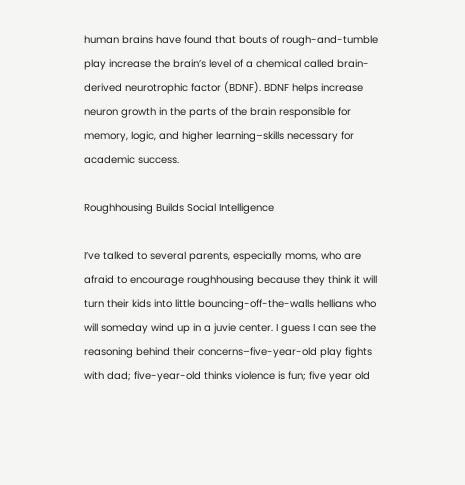human brains have found that bouts of rough-and-tumble play increase the brain’s level of a chemical called brain-derived neurotrophic factor (BDNF). BDNF helps increase neuron growth in the parts of the brain responsible for memory, logic, and higher learning–skills necessary for academic success.

Roughhousing Builds Social Intelligence

I’ve talked to several parents, especially moms, who are afraid to encourage roughhousing because they think it will turn their kids into little bouncing-off-the-walls hellians who will someday wind up in a juvie center. I guess I can see the reasoning behind their concerns–five-year-old play fights with dad; five-year-old thinks violence is fun; five year old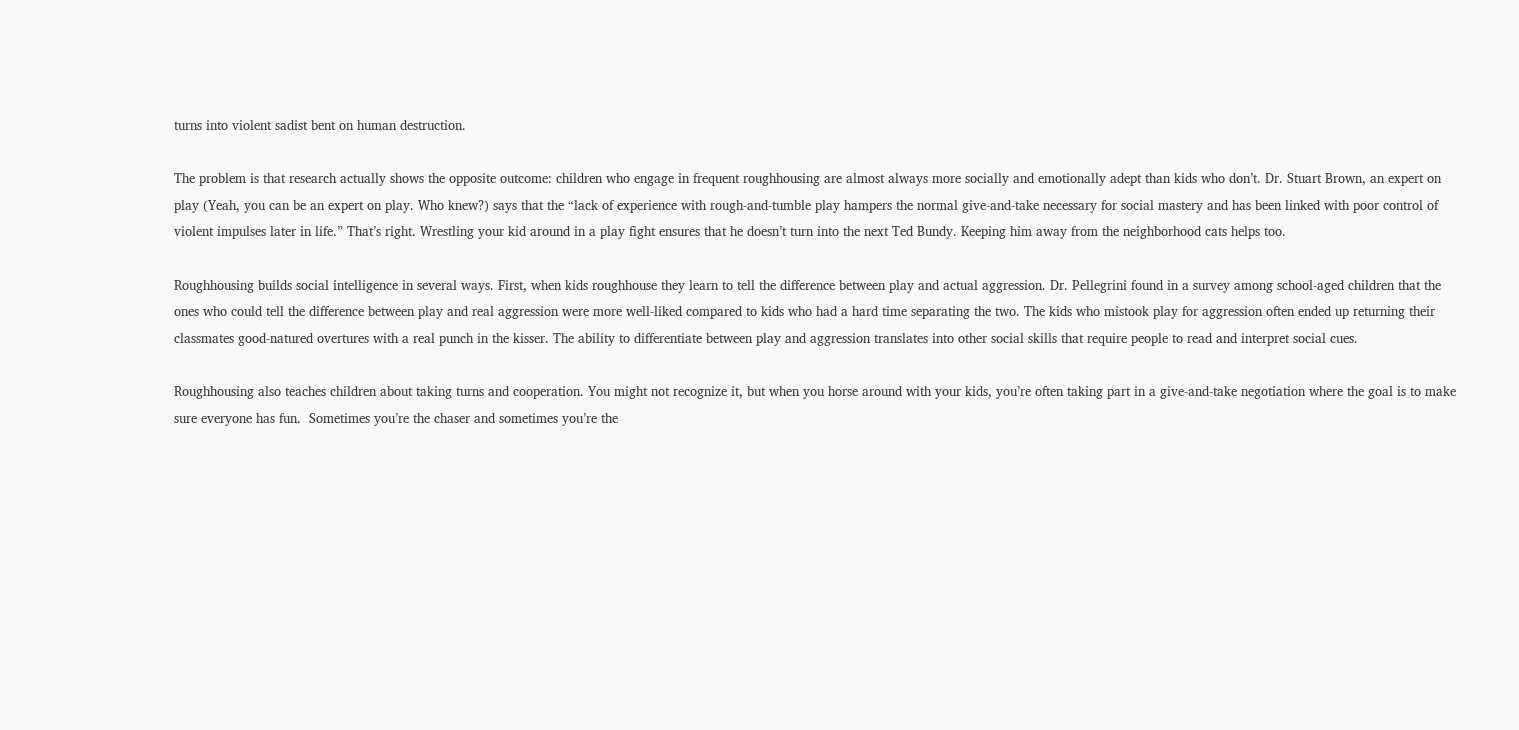turns into violent sadist bent on human destruction.

The problem is that research actually shows the opposite outcome: children who engage in frequent roughhousing are almost always more socially and emotionally adept than kids who don’t. Dr. Stuart Brown, an expert on play (Yeah, you can be an expert on play. Who knew?) says that the “lack of experience with rough-and-tumble play hampers the normal give-and-take necessary for social mastery and has been linked with poor control of violent impulses later in life.” That’s right. Wrestling your kid around in a play fight ensures that he doesn’t turn into the next Ted Bundy. Keeping him away from the neighborhood cats helps too.

Roughhousing builds social intelligence in several ways. First, when kids roughhouse they learn to tell the difference between play and actual aggression. Dr. Pellegrini found in a survey among school-aged children that the ones who could tell the difference between play and real aggression were more well-liked compared to kids who had a hard time separating the two. The kids who mistook play for aggression often ended up returning their classmates good-natured overtures with a real punch in the kisser. The ability to differentiate between play and aggression translates into other social skills that require people to read and interpret social cues.

Roughhousing also teaches children about taking turns and cooperation. You might not recognize it, but when you horse around with your kids, you’re often taking part in a give-and-take negotiation where the goal is to make sure everyone has fun.  Sometimes you’re the chaser and sometimes you’re the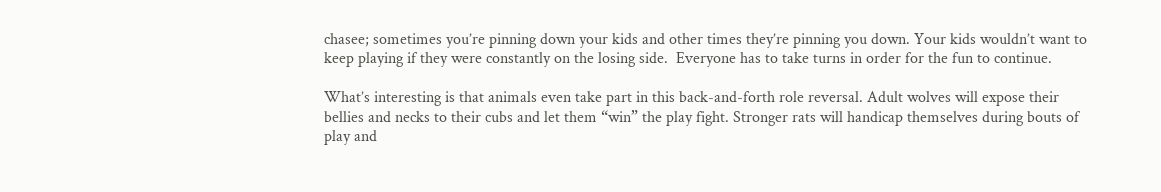chasee; sometimes you’re pinning down your kids and other times they’re pinning you down. Your kids wouldn’t want to keep playing if they were constantly on the losing side.  Everyone has to take turns in order for the fun to continue.

What’s interesting is that animals even take part in this back-and-forth role reversal. Adult wolves will expose their bellies and necks to their cubs and let them “win” the play fight. Stronger rats will handicap themselves during bouts of play and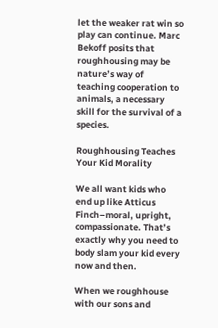let the weaker rat win so play can continue. Marc Bekoff posits that roughhousing may be nature’s way of teaching cooperation to animals, a necessary skill for the survival of a species.

Roughhousing Teaches Your Kid Morality

We all want kids who end up like Atticus Finch–moral, upright, compassionate. That’s exactly why you need to body slam your kid every now and then.

When we roughhouse with our sons and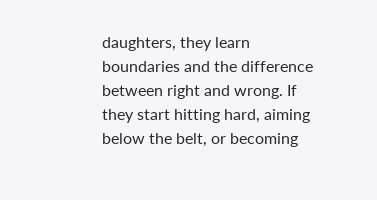daughters, they learn boundaries and the difference between right and wrong. If they start hitting hard, aiming below the belt, or becoming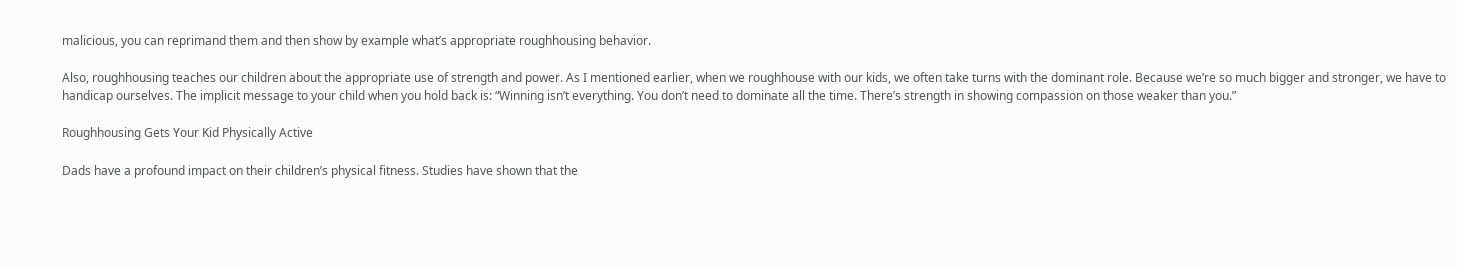malicious, you can reprimand them and then show by example what’s appropriate roughhousing behavior.

Also, roughhousing teaches our children about the appropriate use of strength and power. As I mentioned earlier, when we roughhouse with our kids, we often take turns with the dominant role. Because we’re so much bigger and stronger, we have to handicap ourselves. The implicit message to your child when you hold back is: “Winning isn’t everything. You don’t need to dominate all the time. There’s strength in showing compassion on those weaker than you.”

Roughhousing Gets Your Kid Physically Active

Dads have a profound impact on their children’s physical fitness. Studies have shown that the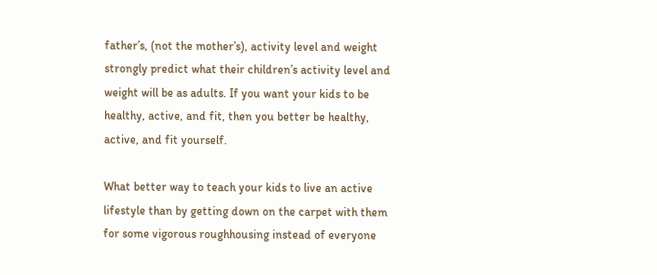father’s, (not the mother’s), activity level and weight strongly predict what their children’s activity level and weight will be as adults. If you want your kids to be healthy, active, and fit, then you better be healthy, active, and fit yourself.

What better way to teach your kids to live an active lifestyle than by getting down on the carpet with them for some vigorous roughhousing instead of everyone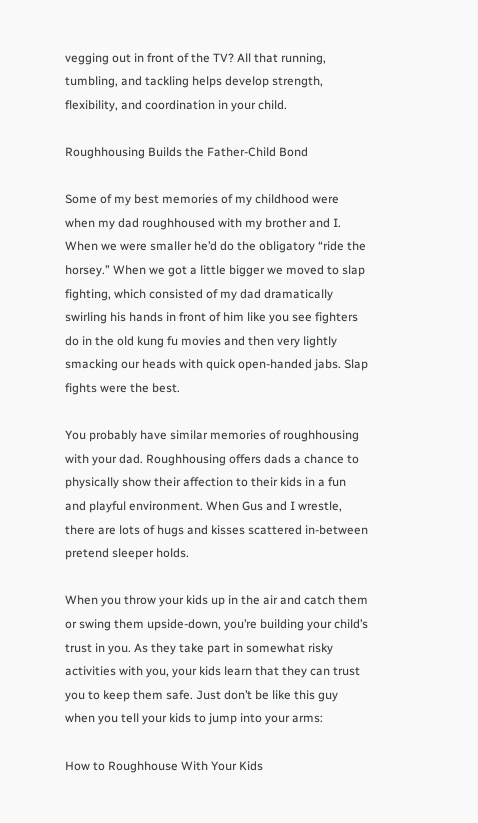vegging out in front of the TV? All that running, tumbling, and tackling helps develop strength, flexibility, and coordination in your child.

Roughhousing Builds the Father-Child Bond

Some of my best memories of my childhood were when my dad roughhoused with my brother and I. When we were smaller he’d do the obligatory “ride the horsey.” When we got a little bigger we moved to slap fighting, which consisted of my dad dramatically swirling his hands in front of him like you see fighters do in the old kung fu movies and then very lightly smacking our heads with quick open-handed jabs. Slap fights were the best.

You probably have similar memories of roughhousing with your dad. Roughhousing offers dads a chance to physically show their affection to their kids in a fun and playful environment. When Gus and I wrestle, there are lots of hugs and kisses scattered in-between pretend sleeper holds.

When you throw your kids up in the air and catch them or swing them upside-down, you’re building your child’s trust in you. As they take part in somewhat risky activities with you, your kids learn that they can trust you to keep them safe. Just don’t be like this guy when you tell your kids to jump into your arms:

How to Roughhouse With Your Kids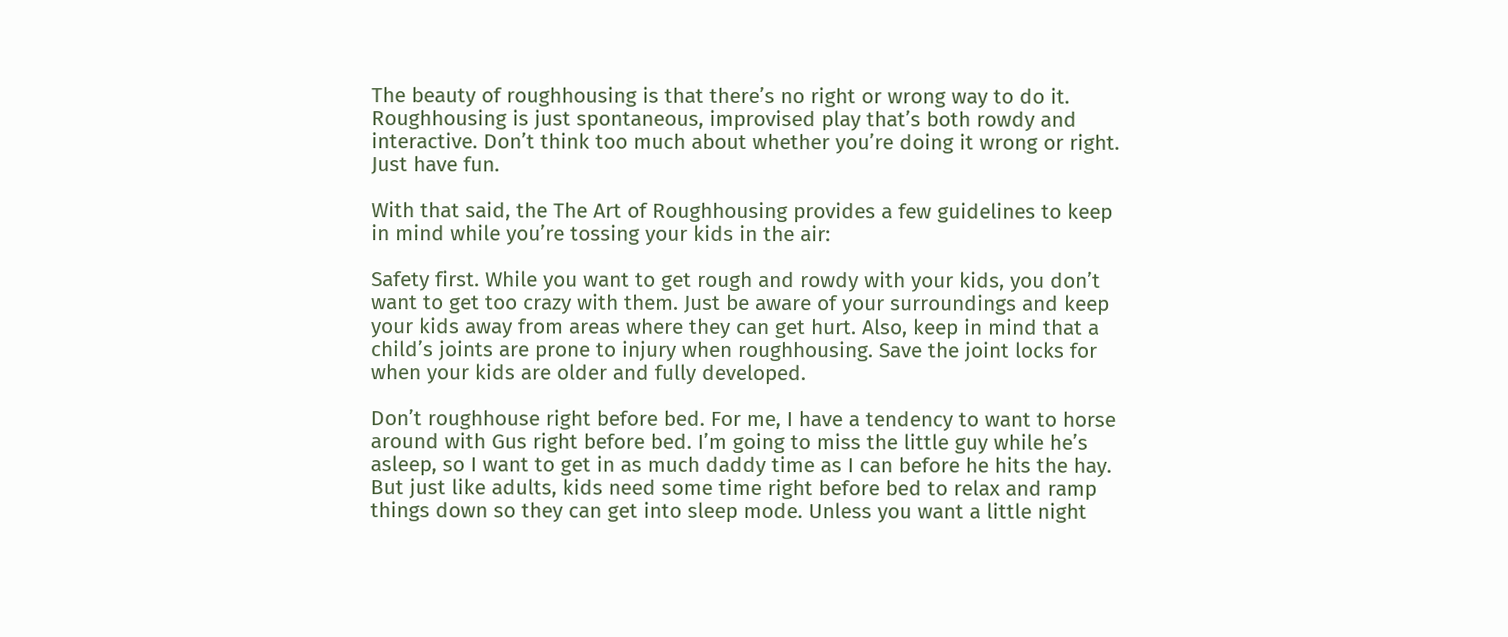The beauty of roughhousing is that there’s no right or wrong way to do it. Roughhousing is just spontaneous, improvised play that’s both rowdy and interactive. Don’t think too much about whether you’re doing it wrong or right. Just have fun.

With that said, the The Art of Roughhousing provides a few guidelines to keep in mind while you’re tossing your kids in the air:

Safety first. While you want to get rough and rowdy with your kids, you don’t want to get too crazy with them. Just be aware of your surroundings and keep your kids away from areas where they can get hurt. Also, keep in mind that a child’s joints are prone to injury when roughhousing. Save the joint locks for when your kids are older and fully developed.

Don’t roughhouse right before bed. For me, I have a tendency to want to horse around with Gus right before bed. I’m going to miss the little guy while he’s asleep, so I want to get in as much daddy time as I can before he hits the hay. But just like adults, kids need some time right before bed to relax and ramp things down so they can get into sleep mode. Unless you want a little night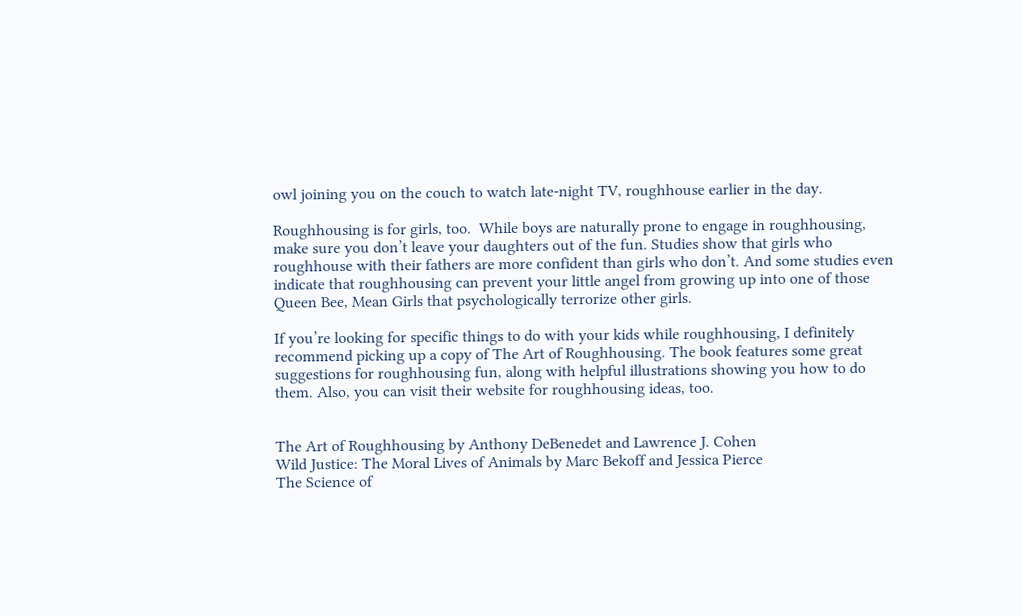owl joining you on the couch to watch late-night TV, roughhouse earlier in the day.

Roughhousing is for girls, too.  While boys are naturally prone to engage in roughhousing, make sure you don’t leave your daughters out of the fun. Studies show that girls who roughhouse with their fathers are more confident than girls who don’t. And some studies even indicate that roughhousing can prevent your little angel from growing up into one of those Queen Bee, Mean Girls that psychologically terrorize other girls.

If you’re looking for specific things to do with your kids while roughhousing, I definitely recommend picking up a copy of The Art of Roughhousing. The book features some great suggestions for roughhousing fun, along with helpful illustrations showing you how to do them. Also, you can visit their website for roughhousing ideas, too.


The Art of Roughhousing by Anthony DeBenedet and Lawrence J. Cohen
Wild Justice: The Moral Lives of Animals by Marc Bekoff and Jessica Pierce
The Science of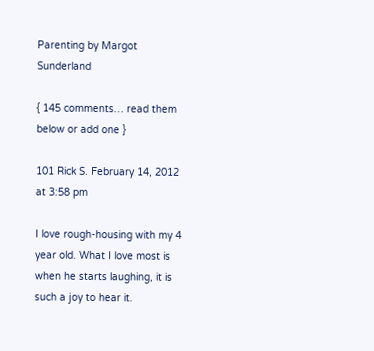Parenting by Margot Sunderland

{ 145 comments… read them below or add one }

101 Rick S. February 14, 2012 at 3:58 pm

I love rough-housing with my 4 year old. What I love most is when he starts laughing, it is such a joy to hear it.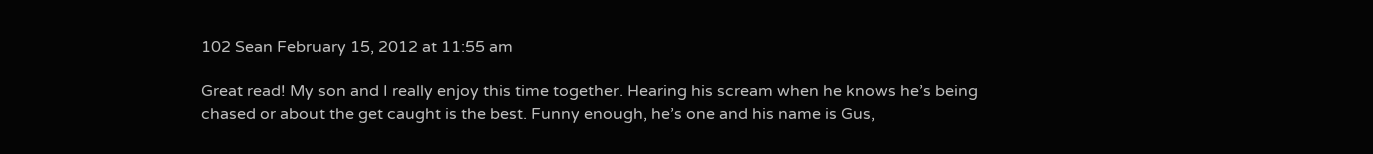102 Sean February 15, 2012 at 11:55 am

Great read! My son and I really enjoy this time together. Hearing his scream when he knows he’s being chased or about the get caught is the best. Funny enough, he’s one and his name is Gus,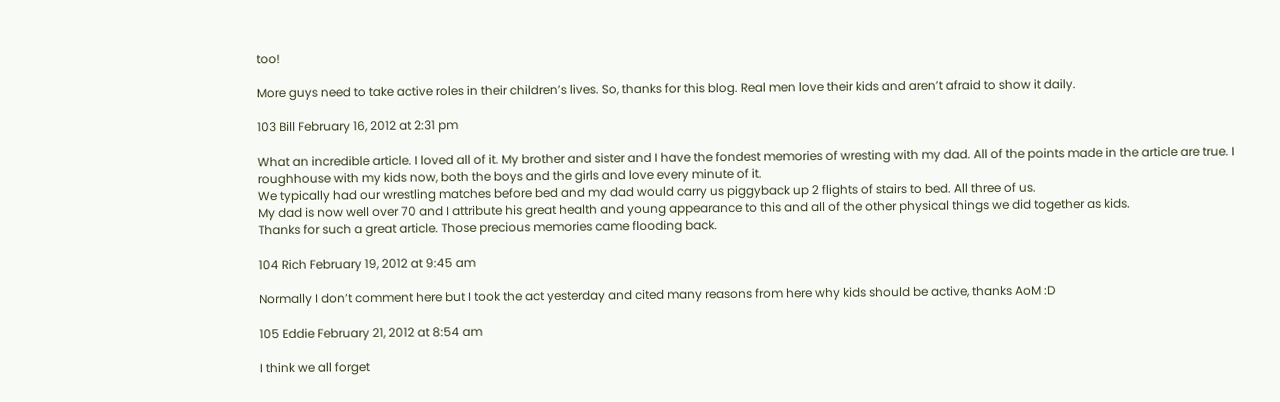too!

More guys need to take active roles in their children’s lives. So, thanks for this blog. Real men love their kids and aren’t afraid to show it daily.

103 Bill February 16, 2012 at 2:31 pm

What an incredible article. I loved all of it. My brother and sister and I have the fondest memories of wresting with my dad. All of the points made in the article are true. I roughhouse with my kids now, both the boys and the girls and love every minute of it.
We typically had our wrestling matches before bed and my dad would carry us piggyback up 2 flights of stairs to bed. All three of us.
My dad is now well over 70 and I attribute his great health and young appearance to this and all of the other physical things we did together as kids.
Thanks for such a great article. Those precious memories came flooding back.

104 Rich February 19, 2012 at 9:45 am

Normally I don’t comment here but I took the act yesterday and cited many reasons from here why kids should be active, thanks AoM :D

105 Eddie February 21, 2012 at 8:54 am

I think we all forget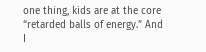one thing, kids are at the core “retarded balls of energy.” And I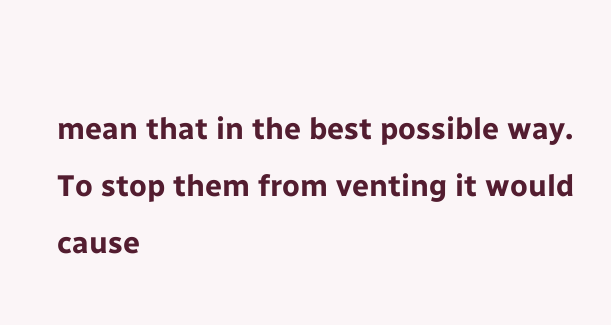mean that in the best possible way. To stop them from venting it would cause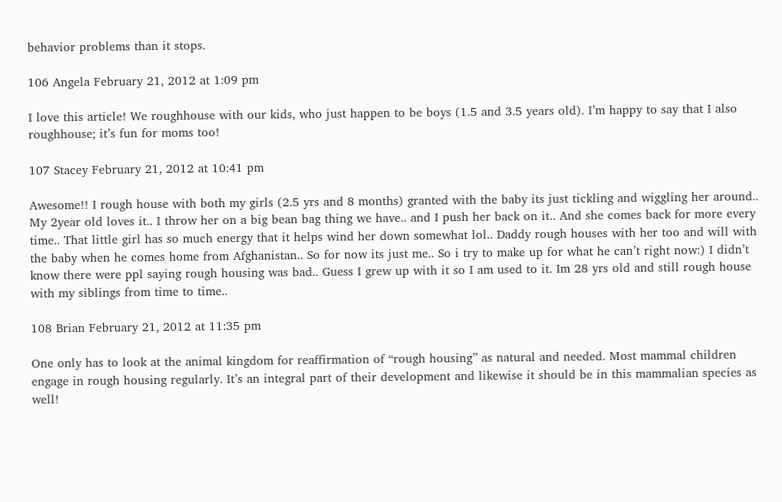behavior problems than it stops.

106 Angela February 21, 2012 at 1:09 pm

I love this article! We roughhouse with our kids, who just happen to be boys (1.5 and 3.5 years old). I’m happy to say that I also roughhouse; it’s fun for moms too!

107 Stacey February 21, 2012 at 10:41 pm

Awesome!! I rough house with both my girls (2.5 yrs and 8 months) granted with the baby its just tickling and wiggling her around.. My 2year old loves it.. I throw her on a big bean bag thing we have.. and I push her back on it.. And she comes back for more every time.. That little girl has so much energy that it helps wind her down somewhat lol.. Daddy rough houses with her too and will with the baby when he comes home from Afghanistan.. So for now its just me.. So i try to make up for what he can’t right now:) I didn’t know there were ppl saying rough housing was bad.. Guess I grew up with it so I am used to it. Im 28 yrs old and still rough house with my siblings from time to time..

108 Brian February 21, 2012 at 11:35 pm

One only has to look at the animal kingdom for reaffirmation of “rough housing” as natural and needed. Most mammal children engage in rough housing regularly. It’s an integral part of their development and likewise it should be in this mammalian species as well!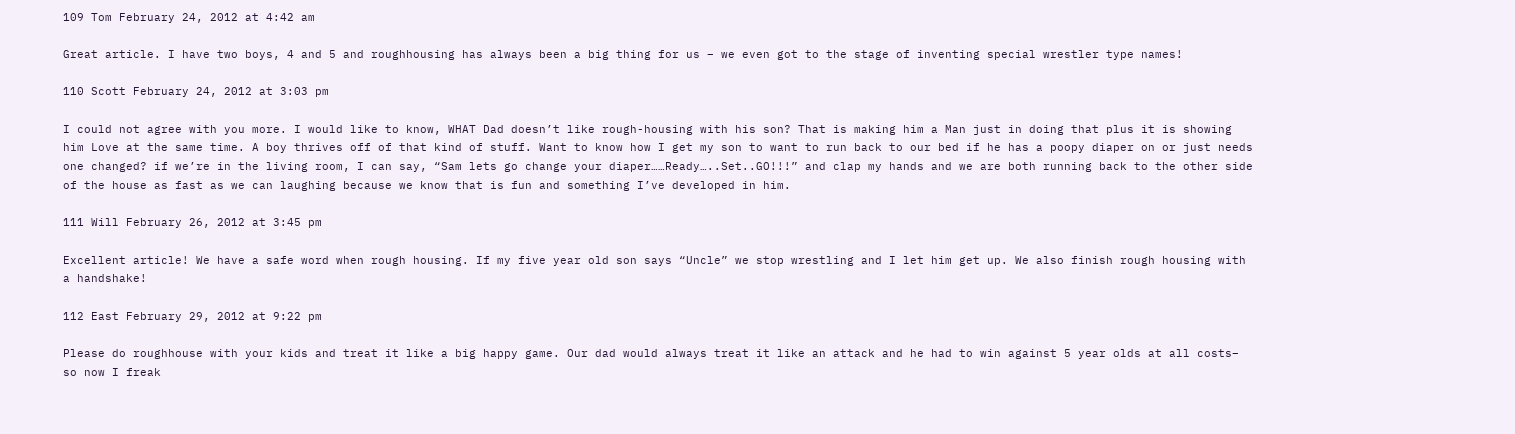109 Tom February 24, 2012 at 4:42 am

Great article. I have two boys, 4 and 5 and roughhousing has always been a big thing for us – we even got to the stage of inventing special wrestler type names!

110 Scott February 24, 2012 at 3:03 pm

I could not agree with you more. I would like to know, WHAT Dad doesn’t like rough-housing with his son? That is making him a Man just in doing that plus it is showing him Love at the same time. A boy thrives off of that kind of stuff. Want to know how I get my son to want to run back to our bed if he has a poopy diaper on or just needs one changed? if we’re in the living room, I can say, “Sam lets go change your diaper……Ready…..Set..GO!!!” and clap my hands and we are both running back to the other side of the house as fast as we can laughing because we know that is fun and something I’ve developed in him.

111 Will February 26, 2012 at 3:45 pm

Excellent article! We have a safe word when rough housing. If my five year old son says “Uncle” we stop wrestling and I let him get up. We also finish rough housing with a handshake!

112 East February 29, 2012 at 9:22 pm

Please do roughhouse with your kids and treat it like a big happy game. Our dad would always treat it like an attack and he had to win against 5 year olds at all costs– so now I freak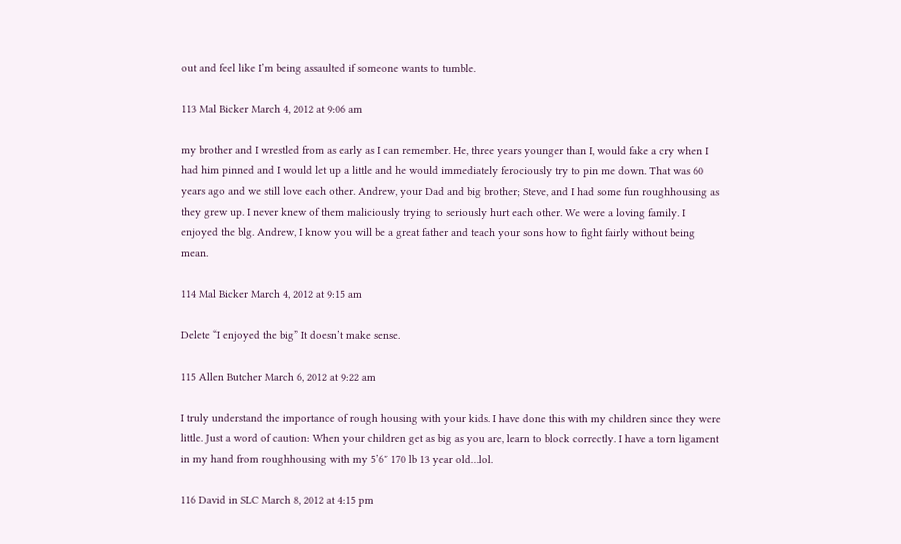out and feel like I’m being assaulted if someone wants to tumble.

113 Mal Bicker March 4, 2012 at 9:06 am

my brother and I wrestled from as early as I can remember. He, three years younger than I, would fake a cry when I had him pinned and I would let up a little and he would immediately ferociously try to pin me down. That was 60 years ago and we still love each other. Andrew, your Dad and big brother; Steve, and I had some fun roughhousing as they grew up. I never knew of them maliciously trying to seriously hurt each other. We were a loving family. I enjoyed the blg. Andrew, I know you will be a great father and teach your sons how to fight fairly without being mean.

114 Mal Bicker March 4, 2012 at 9:15 am

Delete “I enjoyed the big” It doesn’t make sense.

115 Allen Butcher March 6, 2012 at 9:22 am

I truly understand the importance of rough housing with your kids. I have done this with my children since they were little. Just a word of caution: When your children get as big as you are, learn to block correctly. I have a torn ligament in my hand from roughhousing with my 5’6″ 170 lb 13 year old…lol.

116 David in SLC March 8, 2012 at 4:15 pm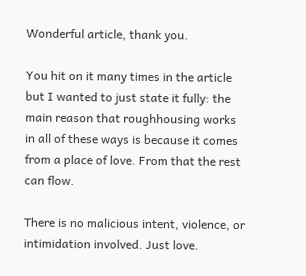Wonderful article, thank you.

You hit on it many times in the article but I wanted to just state it fully: the main reason that roughhousing works in all of these ways is because it comes from a place of love. From that the rest can flow.

There is no malicious intent, violence, or intimidation involved. Just love.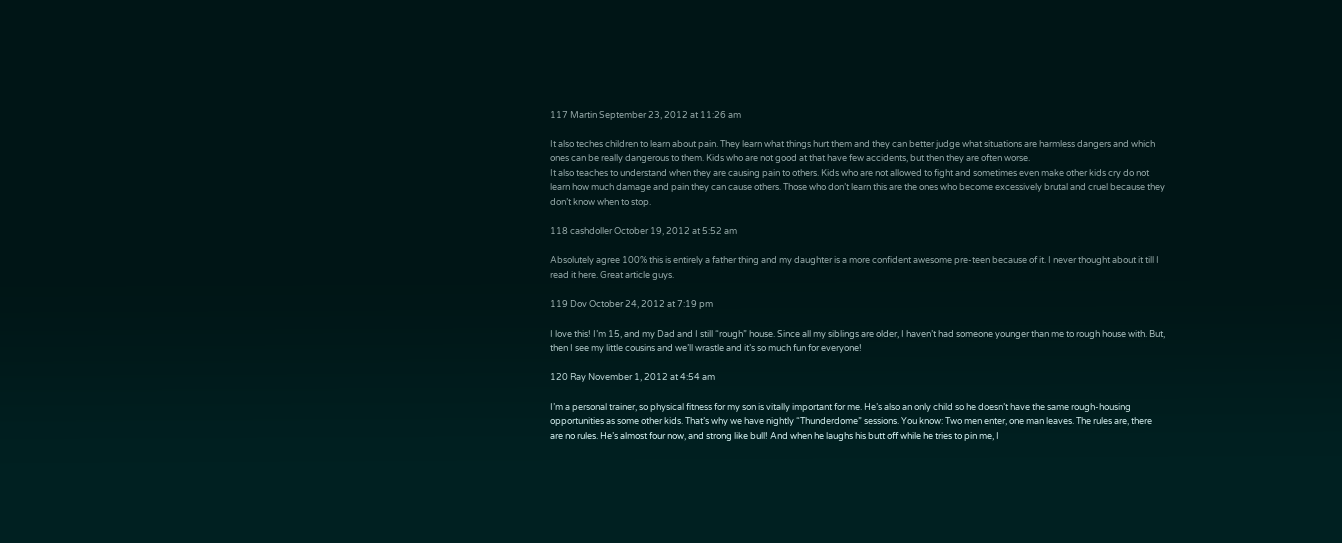117 Martin September 23, 2012 at 11:26 am

It also teches children to learn about pain. They learn what things hurt them and they can better judge what situations are harmless dangers and which ones can be really dangerous to them. Kids who are not good at that have few accidents, but then they are often worse.
It also teaches to understand when they are causing pain to others. Kids who are not allowed to fight and sometimes even make other kids cry do not learn how much damage and pain they can cause others. Those who don’t learn this are the ones who become excessively brutal and cruel because they don’t know when to stop.

118 cashdoller October 19, 2012 at 5:52 am

Absolutely agree 100% this is entirely a father thing and my daughter is a more confident awesome pre-teen because of it. I never thought about it till I read it here. Great article guys.

119 Dov October 24, 2012 at 7:19 pm

I love this! I’m 15, and my Dad and I still “rough” house. Since all my siblings are older, I haven’t had someone younger than me to rough house with. But, then I see my little cousins and we’ll wrastle and it’s so much fun for everyone!

120 Ray November 1, 2012 at 4:54 am

I’m a personal trainer, so physical fitness for my son is vitally important for me. He’s also an only child so he doesn’t have the same rough-housing opportunities as some other kids. That’s why we have nightly “Thunderdome” sessions. You know: Two men enter, one man leaves. The rules are, there are no rules. He’s almost four now, and strong like bull! And when he laughs his butt off while he tries to pin me, I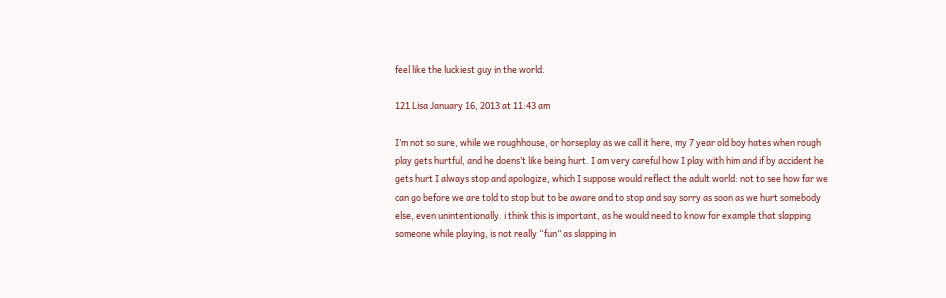feel like the luckiest guy in the world.

121 Lisa January 16, 2013 at 11:43 am

I’m not so sure, while we roughhouse, or horseplay as we call it here, my 7 year old boy hates when rough play gets hurtful, and he doens’t like being hurt. I am very careful how I play with him and if by accident he gets hurt I always stop and apologize, which I suppose would reflect the adult world: not to see how far we can go before we are told to stop but to be aware and to stop and say sorry as soon as we hurt somebody else, even unintentionally. i think this is important, as he would need to know for example that slapping someone while playing, is not really “fun” as slapping in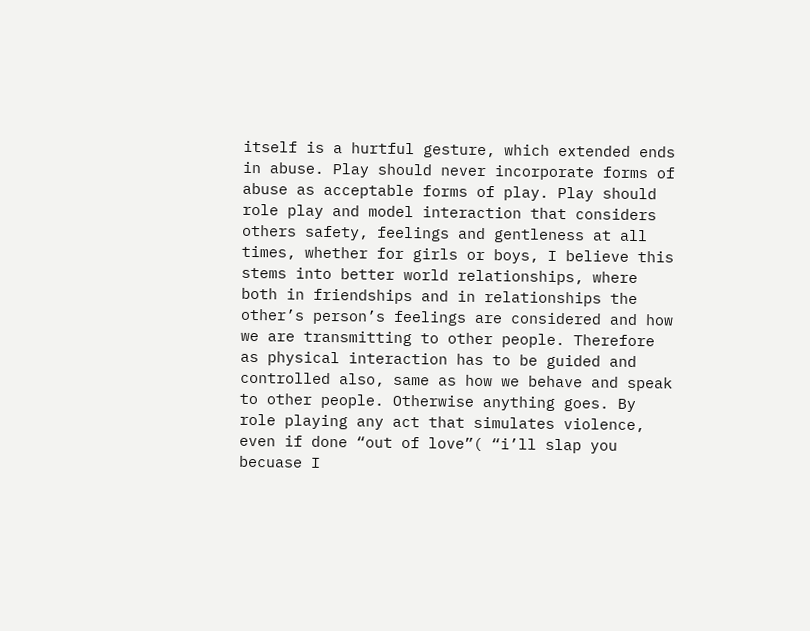itself is a hurtful gesture, which extended ends in abuse. Play should never incorporate forms of abuse as acceptable forms of play. Play should role play and model interaction that considers others safety, feelings and gentleness at all times, whether for girls or boys, I believe this stems into better world relationships, where both in friendships and in relationships the other’s person’s feelings are considered and how we are transmitting to other people. Therefore as physical interaction has to be guided and controlled also, same as how we behave and speak to other people. Otherwise anything goes. By role playing any act that simulates violence, even if done “out of love”( “i’ll slap you becuase I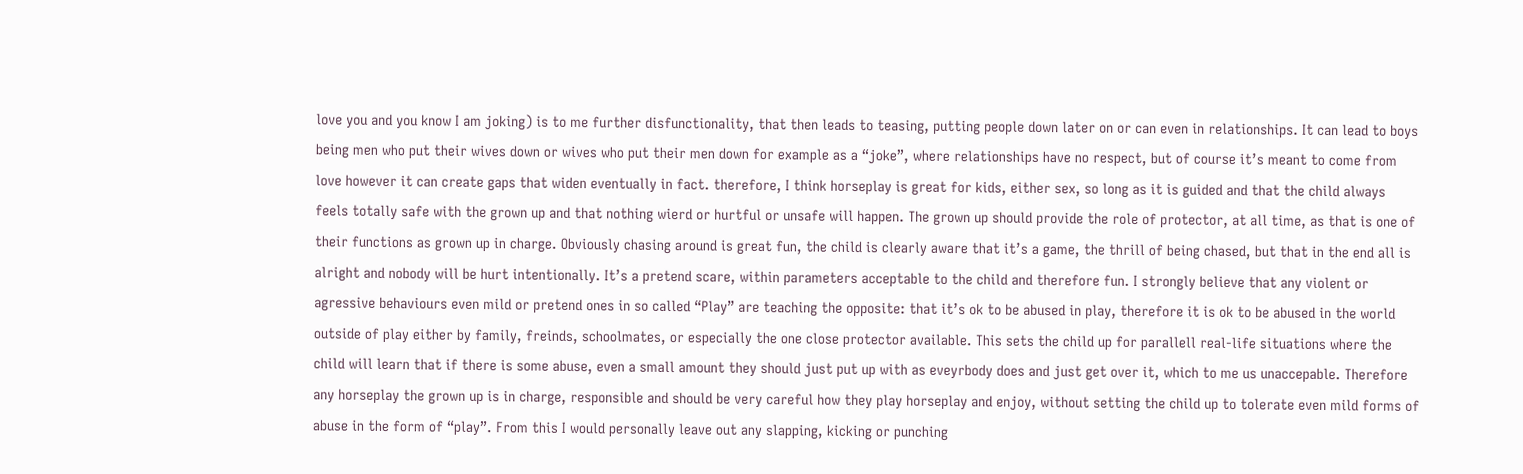love you and you know I am joking) is to me further disfunctionality, that then leads to teasing, putting people down later on or can even in relationships. It can lead to boys being men who put their wives down or wives who put their men down for example as a “joke”, where relationships have no respect, but of course it’s meant to come from love however it can create gaps that widen eventually in fact. therefore, I think horseplay is great for kids, either sex, so long as it is guided and that the child always feels totally safe with the grown up and that nothing wierd or hurtful or unsafe will happen. The grown up should provide the role of protector, at all time, as that is one of their functions as grown up in charge. Obviously chasing around is great fun, the child is clearly aware that it’s a game, the thrill of being chased, but that in the end all is alright and nobody will be hurt intentionally. It’s a pretend scare, within parameters acceptable to the child and therefore fun. I strongly believe that any violent or agressive behaviours even mild or pretend ones in so called “Play” are teaching the opposite: that it’s ok to be abused in play, therefore it is ok to be abused in the world outside of play either by family, freinds, schoolmates, or especially the one close protector available. This sets the child up for parallell real-life situations where the child will learn that if there is some abuse, even a small amount they should just put up with as eveyrbody does and just get over it, which to me us unaccepable. Therefore any horseplay the grown up is in charge, responsible and should be very careful how they play horseplay and enjoy, without setting the child up to tolerate even mild forms of abuse in the form of “play”. From this I would personally leave out any slapping, kicking or punching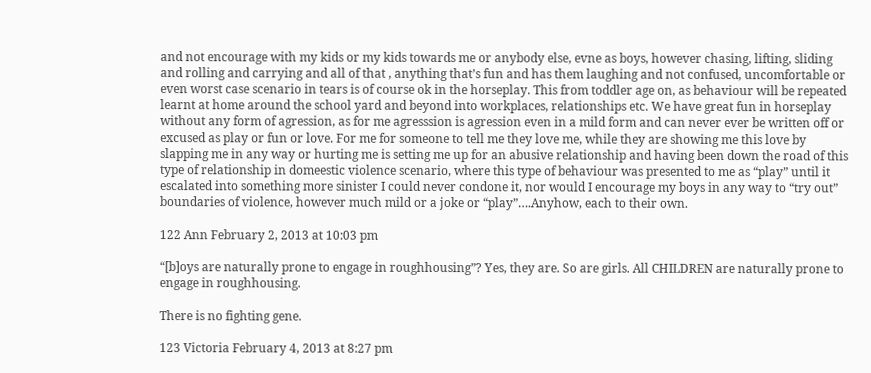and not encourage with my kids or my kids towards me or anybody else, evne as boys, however chasing, lifting, sliding and rolling and carrying and all of that , anything that’s fun and has them laughing and not confused, uncomfortable or even worst case scenario in tears is of course ok in the horseplay. This from toddler age on, as behaviour will be repeated learnt at home around the school yard and beyond into workplaces, relationships etc. We have great fun in horseplay without any form of agression, as for me agresssion is agression even in a mild form and can never ever be written off or excused as play or fun or love. For me for someone to tell me they love me, while they are showing me this love by slapping me in any way or hurting me is setting me up for an abusive relationship and having been down the road of this type of relationship in domeestic violence scenario, where this type of behaviour was presented to me as “play” until it escalated into something more sinister I could never condone it, nor would I encourage my boys in any way to “try out” boundaries of violence, however much mild or a joke or “play”….Anyhow, each to their own.

122 Ann February 2, 2013 at 10:03 pm

“[b]oys are naturally prone to engage in roughhousing”? Yes, they are. So are girls. All CHILDREN are naturally prone to engage in roughhousing.

There is no fighting gene.

123 Victoria February 4, 2013 at 8:27 pm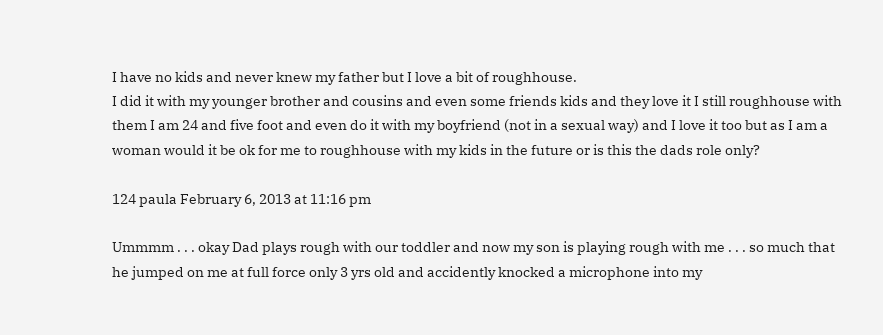I have no kids and never knew my father but I love a bit of roughhouse.
I did it with my younger brother and cousins and even some friends kids and they love it I still roughhouse with them I am 24 and five foot and even do it with my boyfriend (not in a sexual way) and I love it too but as I am a woman would it be ok for me to roughhouse with my kids in the future or is this the dads role only?

124 paula February 6, 2013 at 11:16 pm

Ummmm . . . okay Dad plays rough with our toddler and now my son is playing rough with me . . . so much that he jumped on me at full force only 3 yrs old and accidently knocked a microphone into my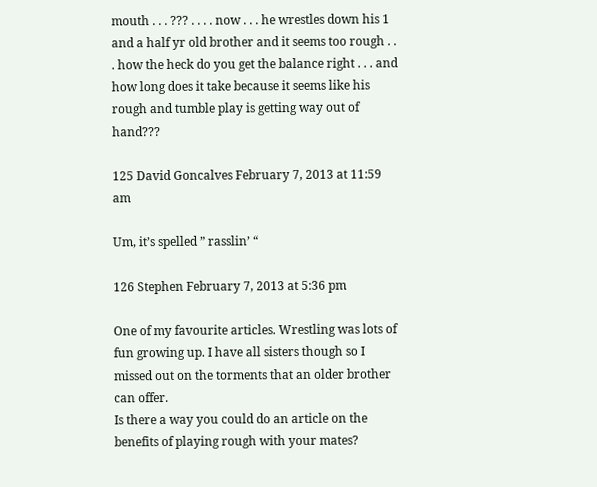mouth . . . ??? . . . . now . . . he wrestles down his 1 and a half yr old brother and it seems too rough . . . how the heck do you get the balance right . . . and how long does it take because it seems like his rough and tumble play is getting way out of hand???

125 David Goncalves February 7, 2013 at 11:59 am

Um, it’s spelled ” rasslin’ “

126 Stephen February 7, 2013 at 5:36 pm

One of my favourite articles. Wrestling was lots of fun growing up. I have all sisters though so I missed out on the torments that an older brother can offer.
Is there a way you could do an article on the benefits of playing rough with your mates?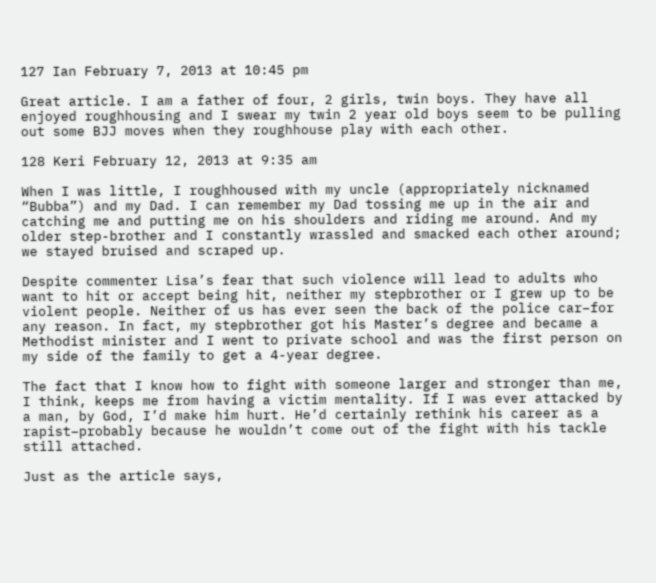127 Ian February 7, 2013 at 10:45 pm

Great article. I am a father of four, 2 girls, twin boys. They have all enjoyed roughhousing and I swear my twin 2 year old boys seem to be pulling out some BJJ moves when they roughhouse play with each other.

128 Keri February 12, 2013 at 9:35 am

When I was little, I roughhoused with my uncle (appropriately nicknamed “Bubba”) and my Dad. I can remember my Dad tossing me up in the air and catching me and putting me on his shoulders and riding me around. And my older step-brother and I constantly wrassled and smacked each other around; we stayed bruised and scraped up.

Despite commenter Lisa’s fear that such violence will lead to adults who want to hit or accept being hit, neither my stepbrother or I grew up to be violent people. Neither of us has ever seen the back of the police car–for any reason. In fact, my stepbrother got his Master’s degree and became a Methodist minister and I went to private school and was the first person on my side of the family to get a 4-year degree.

The fact that I know how to fight with someone larger and stronger than me, I think, keeps me from having a victim mentality. If I was ever attacked by a man, by God, I’d make him hurt. He’d certainly rethink his career as a rapist–probably because he wouldn’t come out of the fight with his tackle still attached.

Just as the article says,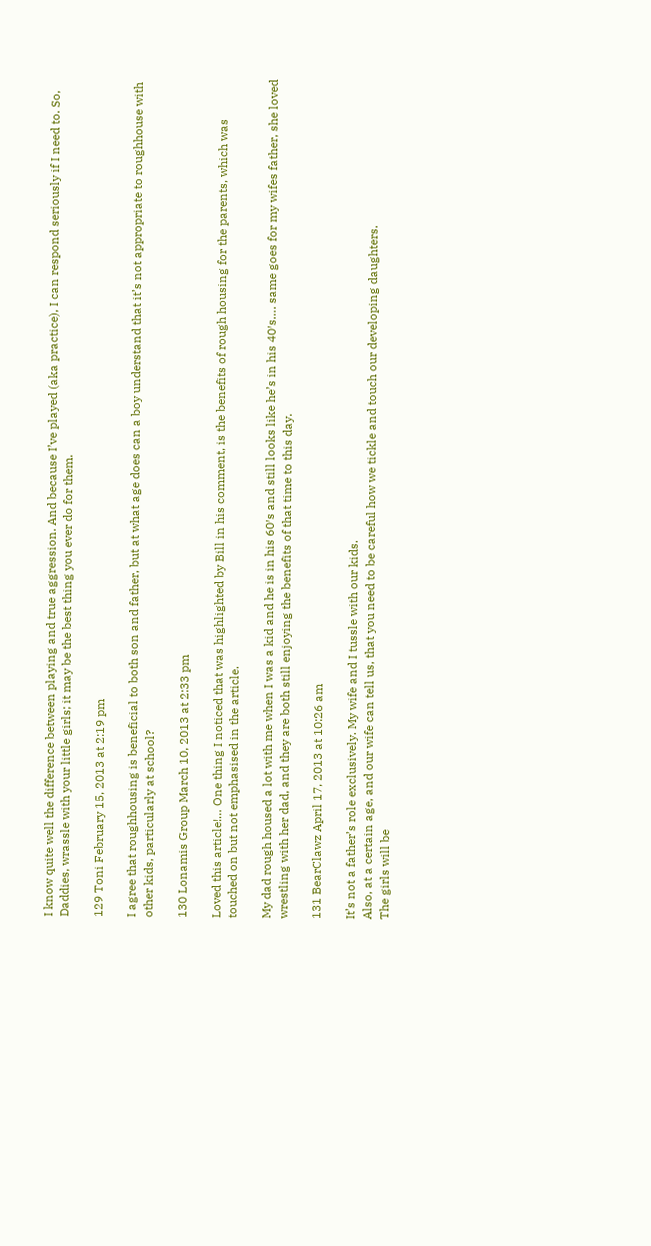I know quite well the difference between playing and true aggression. And because I’ve played (aka practice), I can respond seriously if I need to. So, Daddies, wrassle with your little girls; it may be the best thing you ever do for them.

129 Toni February 15, 2013 at 2:19 pm

I agree that roughhousing is beneficial to both son and father, but at what age does can a boy understand that it’s not appropriate to roughhouse with other kids, particularly at school?

130 Lonamis Group March 10, 2013 at 2:33 pm

Loved this article!… One thing I noticed that was highlighted by Bill in his comment, is the benefits of rough housing for the parents, which was touched on but not emphasised in the article.

My dad rough housed a lot with me when I was a kid and he is in his 60′s and still looks like he’s in his 40′s…. same goes for my wifes father, she loved wrestling with her dad, and they are both still enjoying the benefits of that time to this day.

131 BearClawz April 17, 2013 at 10:26 am

It’s not a father’s role exclusively. My wife and I tussle with our kids.
Also, at a certain age, and our wife can tell us, that you need to be careful how we tickle and touch our developing daughters.
The girls will be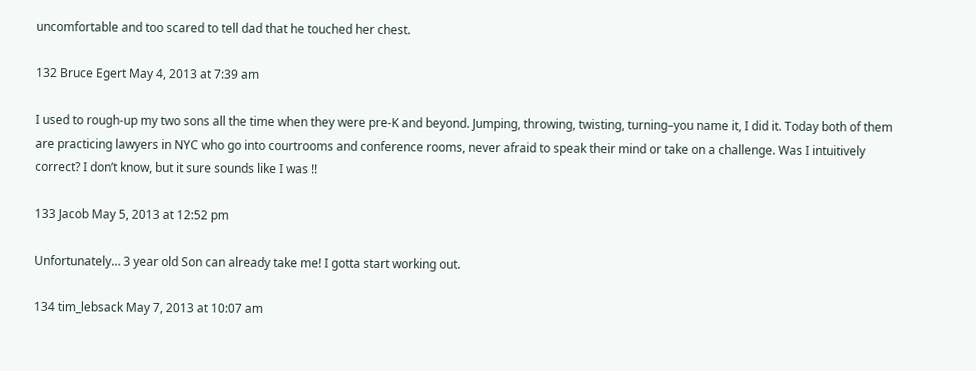uncomfortable and too scared to tell dad that he touched her chest.

132 Bruce Egert May 4, 2013 at 7:39 am

I used to rough-up my two sons all the time when they were pre-K and beyond. Jumping, throwing, twisting, turning–you name it, I did it. Today both of them are practicing lawyers in NYC who go into courtrooms and conference rooms, never afraid to speak their mind or take on a challenge. Was I intuitively correct? I don’t know, but it sure sounds like I was !!

133 Jacob May 5, 2013 at 12:52 pm

Unfortunately… 3 year old Son can already take me! I gotta start working out.

134 tim_lebsack May 7, 2013 at 10:07 am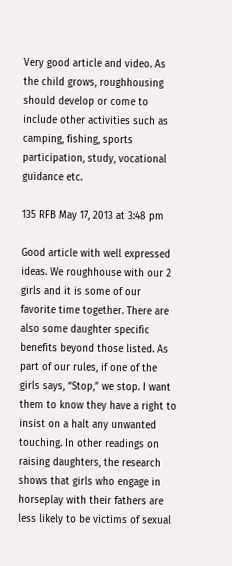Very good article and video. As the child grows, roughhousing should develop or come to include other activities such as camping, fishing, sports participation, study, vocational guidance etc.

135 RFB May 17, 2013 at 3:48 pm

Good article with well expressed ideas. We roughhouse with our 2 girls and it is some of our favorite time together. There are also some daughter specific benefits beyond those listed. As part of our rules, if one of the girls says, “Stop,” we stop. I want them to know they have a right to insist on a halt any unwanted touching. In other readings on raising daughters, the research shows that girls who engage in horseplay with their fathers are less likely to be victims of sexual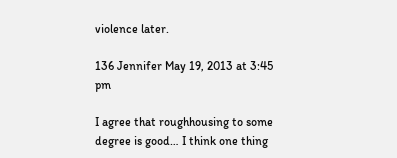violence later.

136 Jennifer May 19, 2013 at 3:45 pm

I agree that roughhousing to some degree is good… I think one thing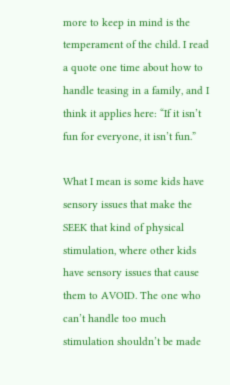more to keep in mind is the temperament of the child. I read a quote one time about how to handle teasing in a family, and I think it applies here: “If it isn’t fun for everyone, it isn’t fun.”

What I mean is some kids have sensory issues that make the SEEK that kind of physical stimulation, where other kids have sensory issues that cause them to AVOID. The one who can’t handle too much stimulation shouldn’t be made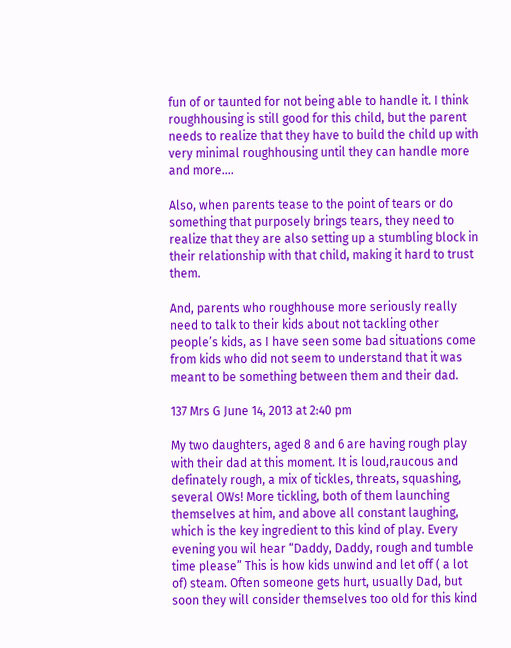fun of or taunted for not being able to handle it. I think roughhousing is still good for this child, but the parent needs to realize that they have to build the child up with very minimal roughhousing until they can handle more and more….

Also, when parents tease to the point of tears or do something that purposely brings tears, they need to realize that they are also setting up a stumbling block in their relationship with that child, making it hard to trust them.

And, parents who roughhouse more seriously really need to talk to their kids about not tackling other people’s kids, as I have seen some bad situations come from kids who did not seem to understand that it was meant to be something between them and their dad.

137 Mrs G June 14, 2013 at 2:40 pm

My two daughters, aged 8 and 6 are having rough play with their dad at this moment. It is loud,raucous and definately rough, a mix of tickles, threats, squashing, several OWs! More tickling, both of them launching themselves at him, and above all constant laughing, which is the key ingredient to this kind of play. Every evening you wil hear “Daddy, Daddy, rough and tumble time please” This is how kids unwind and let off ( a lot of) steam. Often someone gets hurt, usually Dad, but soon they will consider themselves too old for this kind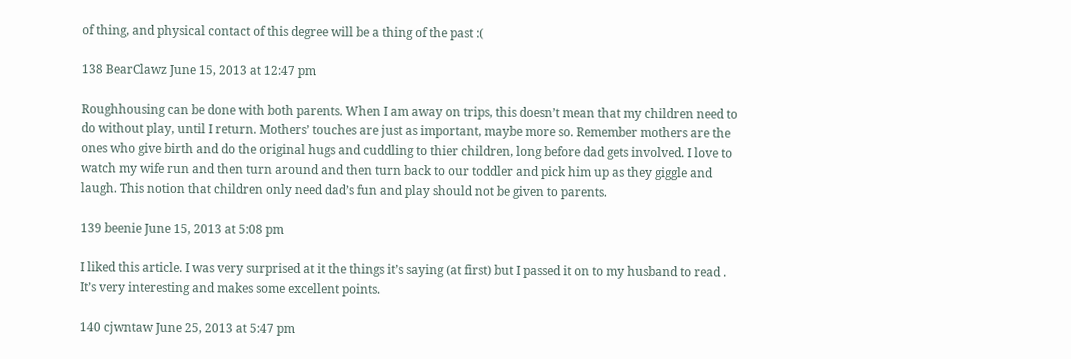of thing, and physical contact of this degree will be a thing of the past :(

138 BearClawz June 15, 2013 at 12:47 pm

Roughhousing can be done with both parents. When I am away on trips, this doesn’t mean that my children need to do without play, until I return. Mothers’ touches are just as important, maybe more so. Remember mothers are the ones who give birth and do the original hugs and cuddling to thier children, long before dad gets involved. I love to watch my wife run and then turn around and then turn back to our toddler and pick him up as they giggle and laugh. This notion that children only need dad’s fun and play should not be given to parents.

139 beenie June 15, 2013 at 5:08 pm

I liked this article. I was very surprised at it the things it’s saying (at first) but I passed it on to my husband to read . It’s very interesting and makes some excellent points.

140 cjwntaw June 25, 2013 at 5:47 pm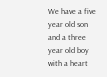We have a five year old son and a three year old boy with a heart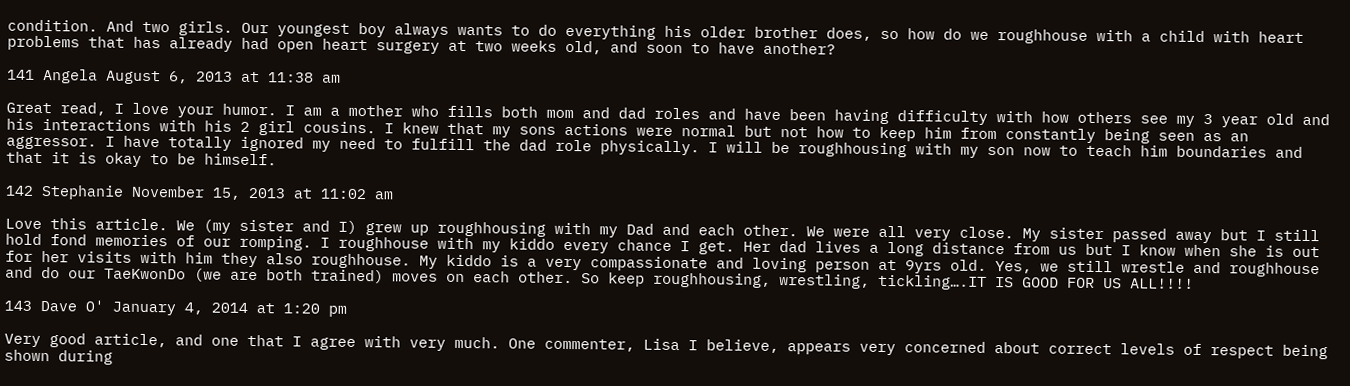condition. And two girls. Our youngest boy always wants to do everything his older brother does, so how do we roughhouse with a child with heart problems that has already had open heart surgery at two weeks old, and soon to have another?

141 Angela August 6, 2013 at 11:38 am

Great read, I love your humor. I am a mother who fills both mom and dad roles and have been having difficulty with how others see my 3 year old and his interactions with his 2 girl cousins. I knew that my sons actions were normal but not how to keep him from constantly being seen as an aggressor. I have totally ignored my need to fulfill the dad role physically. I will be roughhousing with my son now to teach him boundaries and that it is okay to be himself.

142 Stephanie November 15, 2013 at 11:02 am

Love this article. We (my sister and I) grew up roughhousing with my Dad and each other. We were all very close. My sister passed away but I still hold fond memories of our romping. I roughhouse with my kiddo every chance I get. Her dad lives a long distance from us but I know when she is out for her visits with him they also roughhouse. My kiddo is a very compassionate and loving person at 9yrs old. Yes, we still wrestle and roughhouse and do our TaeKwonDo (we are both trained) moves on each other. So keep roughhousing, wrestling, tickling….IT IS GOOD FOR US ALL!!!!

143 Dave O' January 4, 2014 at 1:20 pm

Very good article, and one that I agree with very much. One commenter, Lisa I believe, appears very concerned about correct levels of respect being shown during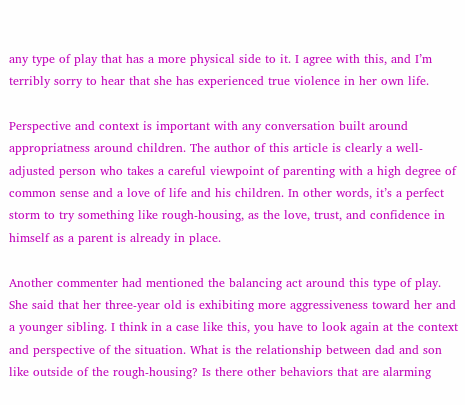any type of play that has a more physical side to it. I agree with this, and I’m terribly sorry to hear that she has experienced true violence in her own life.

Perspective and context is important with any conversation built around appropriatness around children. The author of this article is clearly a well-adjusted person who takes a careful viewpoint of parenting with a high degree of common sense and a love of life and his children. In other words, it’s a perfect storm to try something like rough-housing, as the love, trust, and confidence in himself as a parent is already in place.

Another commenter had mentioned the balancing act around this type of play. She said that her three-year old is exhibiting more aggressiveness toward her and a younger sibling. I think in a case like this, you have to look again at the context and perspective of the situation. What is the relationship between dad and son like outside of the rough-housing? Is there other behaviors that are alarming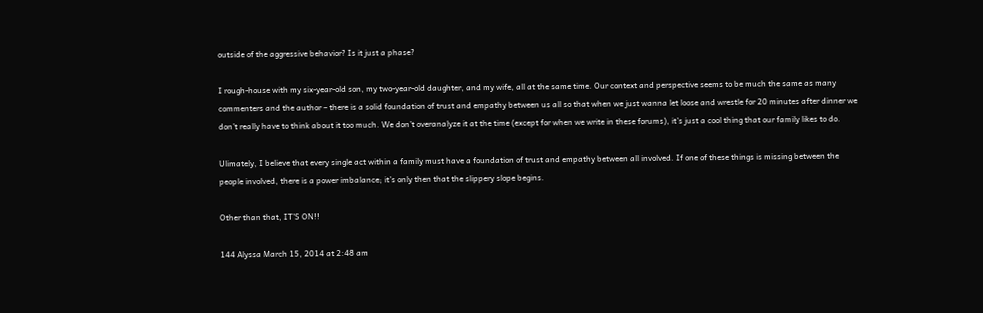outside of the aggressive behavior? Is it just a phase?

I rough-house with my six-year-old son, my two-year-old daughter, and my wife, all at the same time. Our context and perspective seems to be much the same as many commenters and the author – there is a solid foundation of trust and empathy between us all so that when we just wanna let loose and wrestle for 20 minutes after dinner we don’t really have to think about it too much. We don’t overanalyze it at the time (except for when we write in these forums), it’s just a cool thing that our family likes to do.

Ulimately, I believe that every single act within a family must have a foundation of trust and empathy between all involved. If one of these things is missing between the people involved, there is a power imbalance; it’s only then that the slippery slope begins.

Other than that, IT’S ON!!

144 Alyssa March 15, 2014 at 2:48 am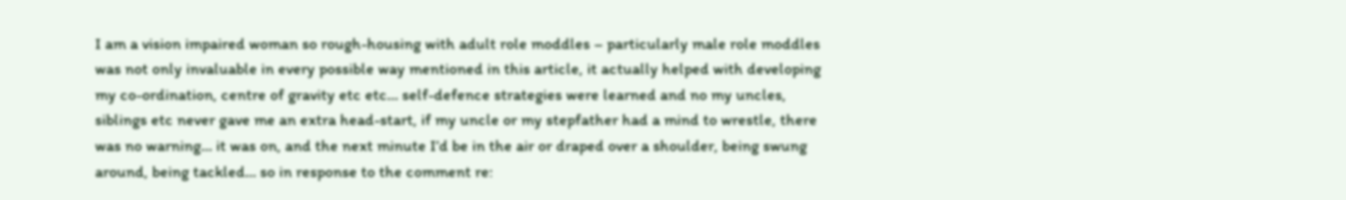I am a vision impaired woman so rough-housing with adult role moddles – particularly male role moddles was not only invaluable in every possible way mentioned in this article, it actually helped with developing my co-ordination, centre of gravity etc etc… self-defence strategies were learned and no my uncles, siblings etc never gave me an extra head-start, if my uncle or my stepfather had a mind to wrestle, there was no warning… it was on, and the next minute I’d be in the air or draped over a shoulder, being swung around, being tackled… so in response to the comment re: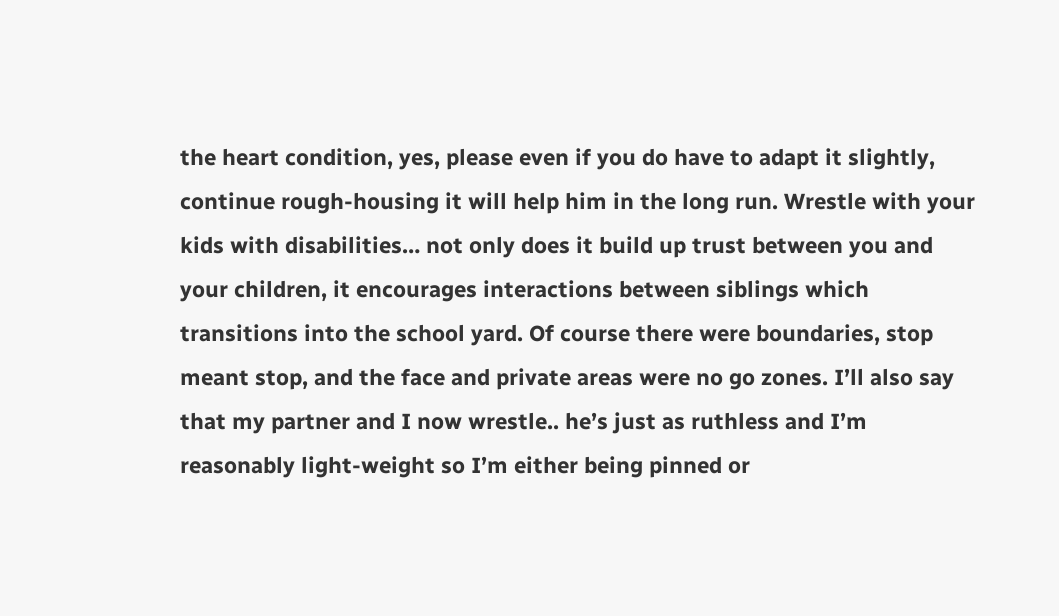the heart condition, yes, please even if you do have to adapt it slightly, continue rough-housing it will help him in the long run. Wrestle with your kids with disabilities… not only does it build up trust between you and your children, it encourages interactions between siblings which transitions into the school yard. Of course there were boundaries, stop meant stop, and the face and private areas were no go zones. I’ll also say that my partner and I now wrestle.. he’s just as ruthless and I’m reasonably light-weight so I’m either being pinned or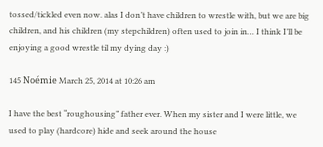tossed/tickled even now. alas I don’t have children to wrestle with, but we are big children, and his children (my stepchildren) often used to join in… I think I’ll be enjoying a good wrestle til my dying day :)

145 Noémie March 25, 2014 at 10:26 am

I have the best “roughousing” father ever. When my sister and I were little, we used to play (hardcore) hide and seek around the house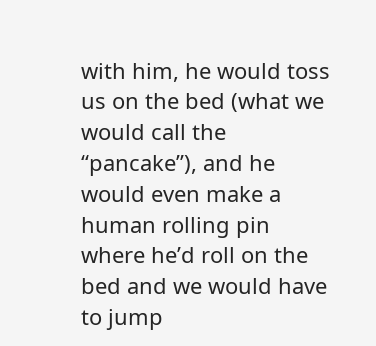with him, he would toss us on the bed (what we would call the “pancake”), and he would even make a human rolling pin where he’d roll on the bed and we would have to jump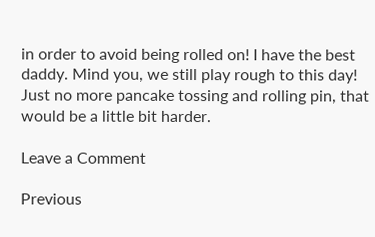in order to avoid being rolled on! I have the best daddy. Mind you, we still play rough to this day! Just no more pancake tossing and rolling pin, that would be a little bit harder.

Leave a Comment

Previous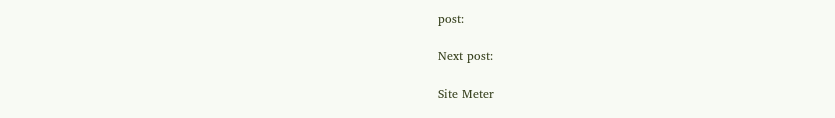post:

Next post:

Site Meter